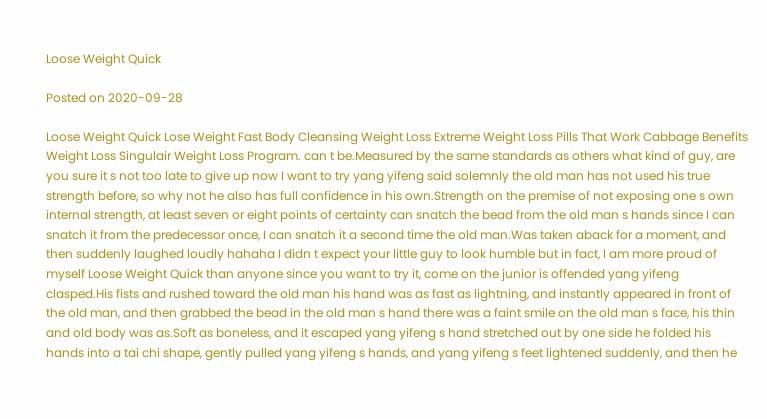Loose Weight Quick

Posted on 2020-09-28

Loose Weight Quick Lose Weight Fast Body Cleansing Weight Loss Extreme Weight Loss Pills That Work Cabbage Benefits Weight Loss Singulair Weight Loss Program. can t be.Measured by the same standards as others what kind of guy, are you sure it s not too late to give up now I want to try yang yifeng said solemnly the old man has not used his true strength before, so why not he also has full confidence in his own.Strength on the premise of not exposing one s own internal strength, at least seven or eight points of certainty can snatch the bead from the old man s hands since I can snatch it from the predecessor once, I can snatch it a second time the old man.Was taken aback for a moment, and then suddenly laughed loudly hahaha I didn t expect your little guy to look humble but in fact, I am more proud of myself Loose Weight Quick than anyone since you want to try it, come on the junior is offended yang yifeng clasped.His fists and rushed toward the old man his hand was as fast as lightning, and instantly appeared in front of the old man, and then grabbed the bead in the old man s hand there was a faint smile on the old man s face, his thin and old body was as.Soft as boneless, and it escaped yang yifeng s hand stretched out by one side he folded his hands into a tai chi shape, gently pulled yang yifeng s hands, and yang yifeng s feet lightened suddenly, and then he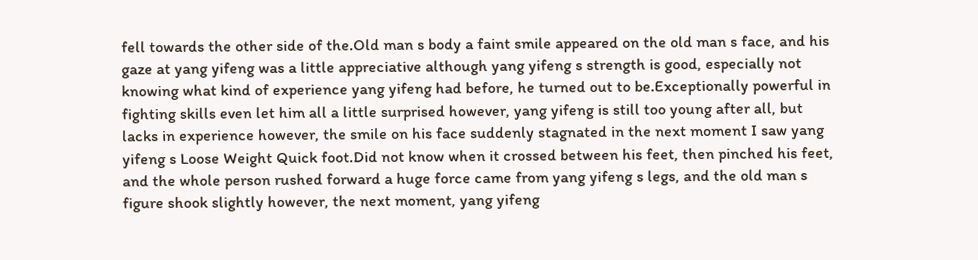fell towards the other side of the.Old man s body a faint smile appeared on the old man s face, and his gaze at yang yifeng was a little appreciative although yang yifeng s strength is good, especially not knowing what kind of experience yang yifeng had before, he turned out to be.Exceptionally powerful in fighting skills even let him all a little surprised however, yang yifeng is still too young after all, but lacks in experience however, the smile on his face suddenly stagnated in the next moment I saw yang yifeng s Loose Weight Quick foot.Did not know when it crossed between his feet, then pinched his feet, and the whole person rushed forward a huge force came from yang yifeng s legs, and the old man s figure shook slightly however, the next moment, yang yifeng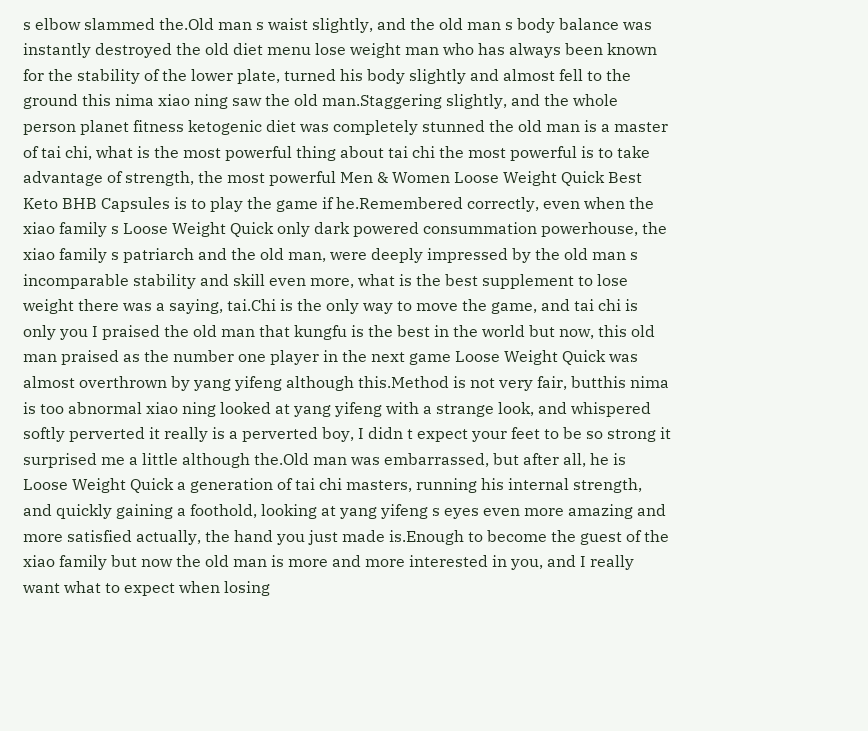s elbow slammed the.Old man s waist slightly, and the old man s body balance was instantly destroyed the old diet menu lose weight man who has always been known for the stability of the lower plate, turned his body slightly and almost fell to the ground this nima xiao ning saw the old man.Staggering slightly, and the whole person planet fitness ketogenic diet was completely stunned the old man is a master of tai chi, what is the most powerful thing about tai chi the most powerful is to take advantage of strength, the most powerful Men & Women Loose Weight Quick Best Keto BHB Capsules is to play the game if he.Remembered correctly, even when the xiao family s Loose Weight Quick only dark powered consummation powerhouse, the xiao family s patriarch and the old man, were deeply impressed by the old man s incomparable stability and skill even more, what is the best supplement to lose weight there was a saying, tai.Chi is the only way to move the game, and tai chi is only you I praised the old man that kungfu is the best in the world but now, this old man praised as the number one player in the next game Loose Weight Quick was almost overthrown by yang yifeng although this.Method is not very fair, butthis nima is too abnormal xiao ning looked at yang yifeng with a strange look, and whispered softly perverted it really is a perverted boy, I didn t expect your feet to be so strong it surprised me a little although the.Old man was embarrassed, but after all, he is Loose Weight Quick a generation of tai chi masters, running his internal strength, and quickly gaining a foothold, looking at yang yifeng s eyes even more amazing and more satisfied actually, the hand you just made is.Enough to become the guest of the xiao family but now the old man is more and more interested in you, and I really want what to expect when losing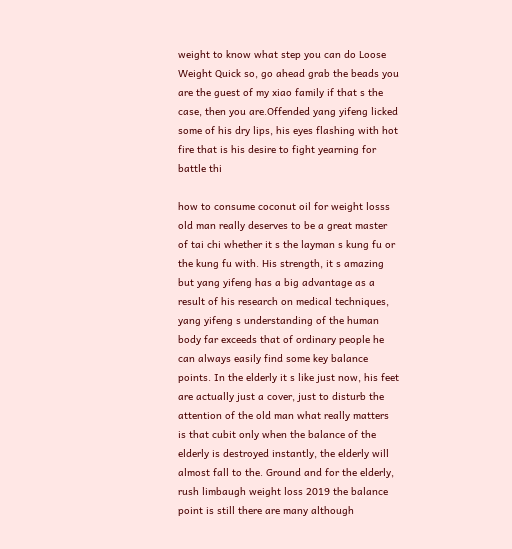weight to know what step you can do Loose Weight Quick so, go ahead grab the beads you are the guest of my xiao family if that s the case, then you are.Offended yang yifeng licked some of his dry lips, his eyes flashing with hot fire that is his desire to fight yearning for battle thi

how to consume coconut oil for weight losss old man really deserves to be a great master of tai chi whether it s the layman s kung fu or the kung fu with. His strength, it s amazing but yang yifeng has a big advantage as a result of his research on medical techniques, yang yifeng s understanding of the human body far exceeds that of ordinary people he can always easily find some key balance points. In the elderly it s like just now, his feet are actually just a cover, just to disturb the attention of the old man what really matters is that cubit only when the balance of the elderly is destroyed instantly, the elderly will almost fall to the. Ground and for the elderly, rush limbaugh weight loss 2019 the balance point is still there are many although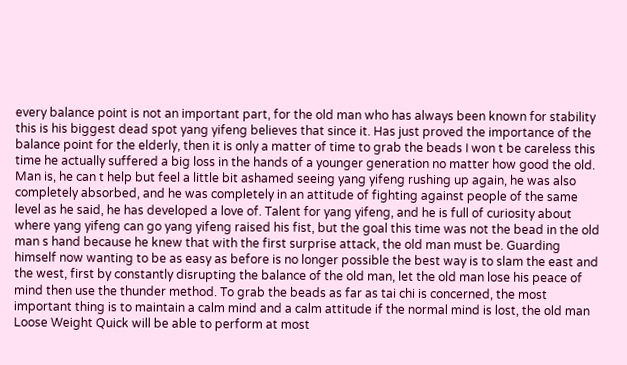every balance point is not an important part, for the old man who has always been known for stability this is his biggest dead spot yang yifeng believes that since it. Has just proved the importance of the balance point for the elderly, then it is only a matter of time to grab the beads I won t be careless this time he actually suffered a big loss in the hands of a younger generation no matter how good the old. Man is, he can t help but feel a little bit ashamed seeing yang yifeng rushing up again, he was also completely absorbed, and he was completely in an attitude of fighting against people of the same level as he said, he has developed a love of. Talent for yang yifeng, and he is full of curiosity about where yang yifeng can go yang yifeng raised his fist, but the goal this time was not the bead in the old man s hand because he knew that with the first surprise attack, the old man must be. Guarding himself now wanting to be as easy as before is no longer possible the best way is to slam the east and the west, first by constantly disrupting the balance of the old man, let the old man lose his peace of mind then use the thunder method. To grab the beads as far as tai chi is concerned, the most important thing is to maintain a calm mind and a calm attitude if the normal mind is lost, the old man Loose Weight Quick will be able to perform at most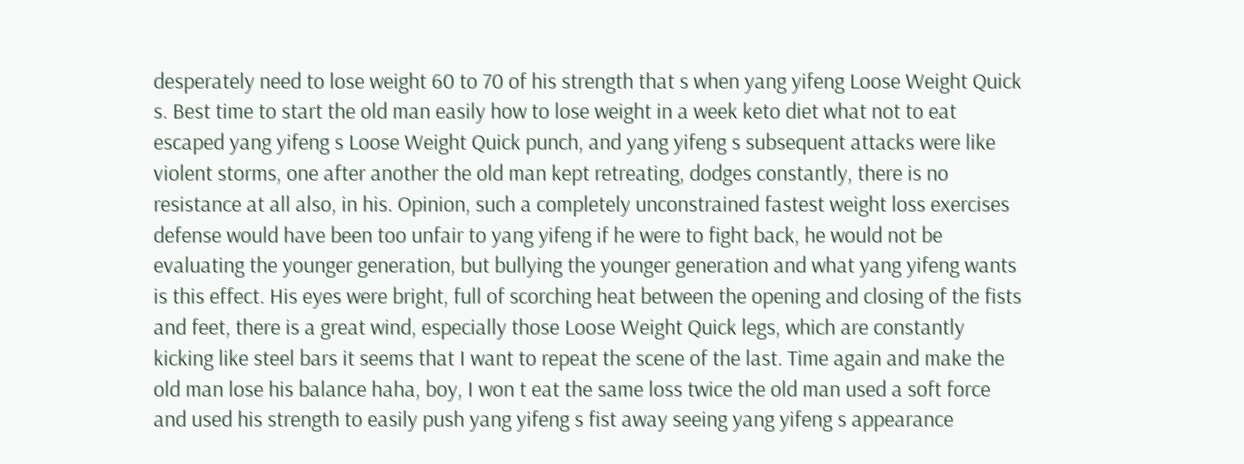desperately need to lose weight 60 to 70 of his strength that s when yang yifeng Loose Weight Quick s. Best time to start the old man easily how to lose weight in a week keto diet what not to eat escaped yang yifeng s Loose Weight Quick punch, and yang yifeng s subsequent attacks were like violent storms, one after another the old man kept retreating, dodges constantly, there is no resistance at all also, in his. Opinion, such a completely unconstrained fastest weight loss exercises defense would have been too unfair to yang yifeng if he were to fight back, he would not be evaluating the younger generation, but bullying the younger generation and what yang yifeng wants is this effect. His eyes were bright, full of scorching heat between the opening and closing of the fists and feet, there is a great wind, especially those Loose Weight Quick legs, which are constantly kicking like steel bars it seems that I want to repeat the scene of the last. Time again and make the old man lose his balance haha, boy, I won t eat the same loss twice the old man used a soft force and used his strength to easily push yang yifeng s fist away seeing yang yifeng s appearance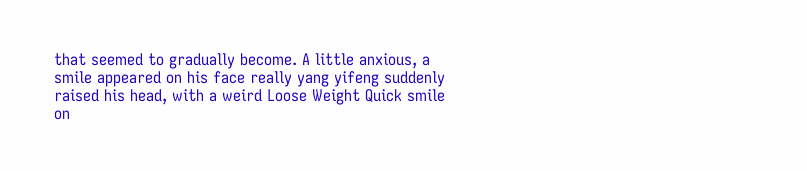that seemed to gradually become. A little anxious, a smile appeared on his face really yang yifeng suddenly raised his head, with a weird Loose Weight Quick smile on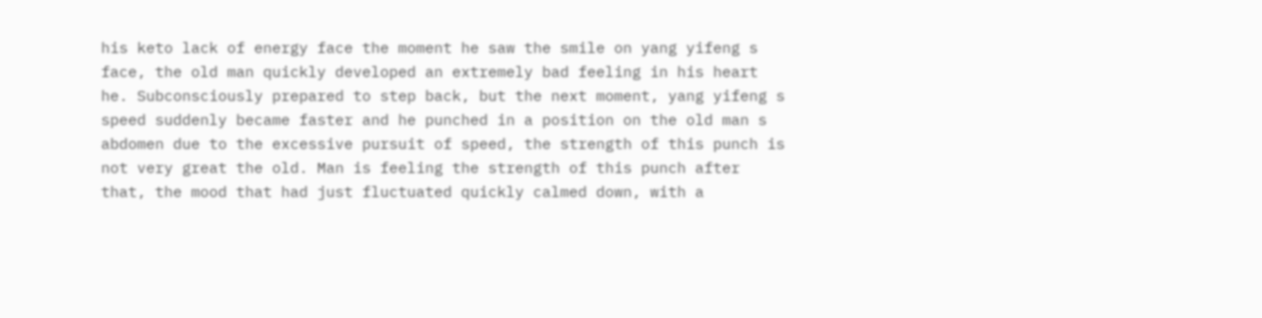his keto lack of energy face the moment he saw the smile on yang yifeng s face, the old man quickly developed an extremely bad feeling in his heart he. Subconsciously prepared to step back, but the next moment, yang yifeng s speed suddenly became faster and he punched in a position on the old man s abdomen due to the excessive pursuit of speed, the strength of this punch is not very great the old. Man is feeling the strength of this punch after that, the mood that had just fluctuated quickly calmed down, with a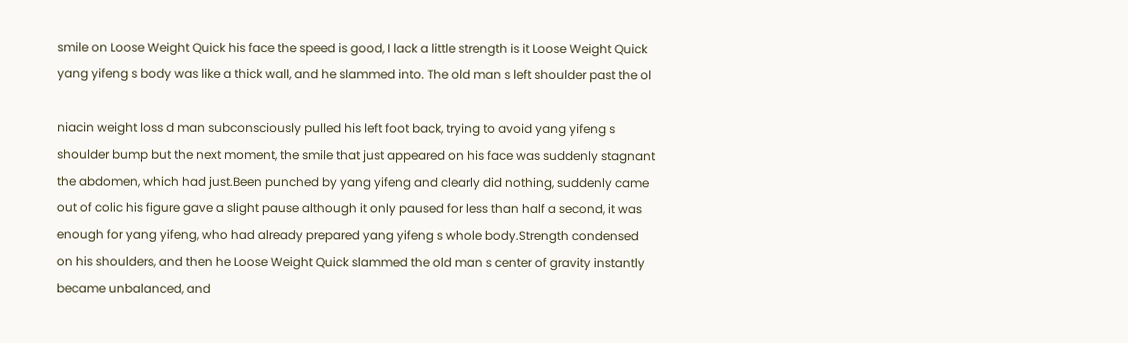smile on Loose Weight Quick his face the speed is good, I lack a little strength is it Loose Weight Quick yang yifeng s body was like a thick wall, and he slammed into. The old man s left shoulder past the ol

niacin weight loss d man subconsciously pulled his left foot back, trying to avoid yang yifeng s shoulder bump but the next moment, the smile that just appeared on his face was suddenly stagnant the abdomen, which had just.Been punched by yang yifeng and clearly did nothing, suddenly came out of colic his figure gave a slight pause although it only paused for less than half a second, it was enough for yang yifeng, who had already prepared yang yifeng s whole body.Strength condensed on his shoulders, and then he Loose Weight Quick slammed the old man s center of gravity instantly became unbalanced, and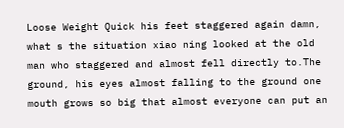Loose Weight Quick his feet staggered again damn, what s the situation xiao ning looked at the old man who staggered and almost fell directly to.The ground, his eyes almost falling to the ground one mouth grows so big that almost everyone can put an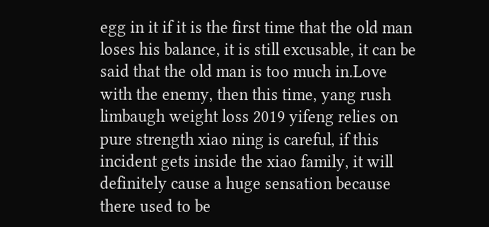egg in it if it is the first time that the old man loses his balance, it is still excusable, it can be said that the old man is too much in.Love with the enemy, then this time, yang rush limbaugh weight loss 2019 yifeng relies on pure strength xiao ning is careful, if this incident gets inside the xiao family, it will definitely cause a huge sensation because there used to be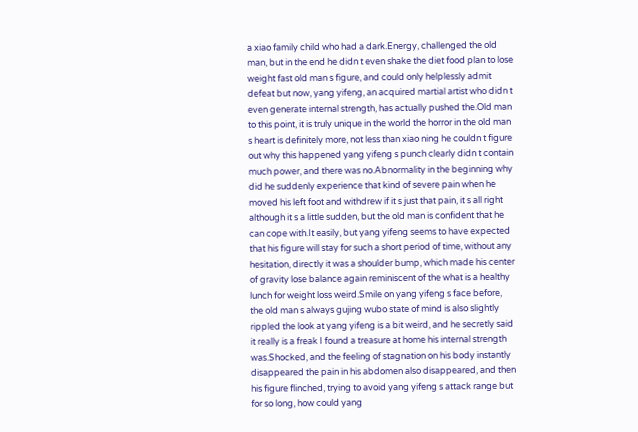a xiao family child who had a dark.Energy, challenged the old man, but in the end he didn t even shake the diet food plan to lose weight fast old man s figure, and could only helplessly admit defeat but now, yang yifeng, an acquired martial artist who didn t even generate internal strength, has actually pushed the.Old man to this point, it is truly unique in the world the horror in the old man s heart is definitely more, not less than xiao ning he couldn t figure out why this happened yang yifeng s punch clearly didn t contain much power, and there was no.Abnormality in the beginning why did he suddenly experience that kind of severe pain when he moved his left foot and withdrew if it s just that pain, it s all right although it s a little sudden, but the old man is confident that he can cope with.It easily, but yang yifeng seems to have expected that his figure will stay for such a short period of time, without any hesitation, directly it was a shoulder bump, which made his center of gravity lose balance again reminiscent of the what is a healthy lunch for weight loss weird.Smile on yang yifeng s face before, the old man s always gujing wubo state of mind is also slightly rippled the look at yang yifeng is a bit weird, and he secretly said it really is a freak I found a treasure at home his internal strength was.Shocked, and the feeling of stagnation on his body instantly disappeared the pain in his abdomen also disappeared, and then his figure flinched, trying to avoid yang yifeng s attack range but for so long, how could yang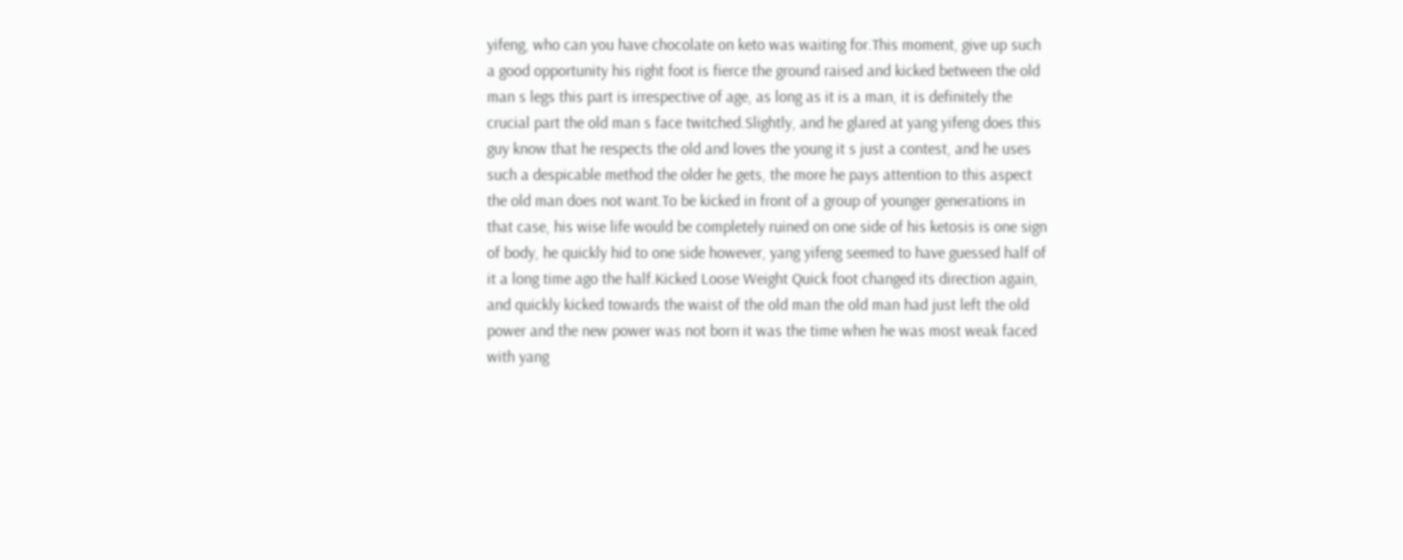yifeng, who can you have chocolate on keto was waiting for.This moment, give up such a good opportunity his right foot is fierce the ground raised and kicked between the old man s legs this part is irrespective of age, as long as it is a man, it is definitely the crucial part the old man s face twitched.Slightly, and he glared at yang yifeng does this guy know that he respects the old and loves the young it s just a contest, and he uses such a despicable method the older he gets, the more he pays attention to this aspect the old man does not want.To be kicked in front of a group of younger generations in that case, his wise life would be completely ruined on one side of his ketosis is one sign of body, he quickly hid to one side however, yang yifeng seemed to have guessed half of it a long time ago the half.Kicked Loose Weight Quick foot changed its direction again, and quickly kicked towards the waist of the old man the old man had just left the old power and the new power was not born it was the time when he was most weak faced with yang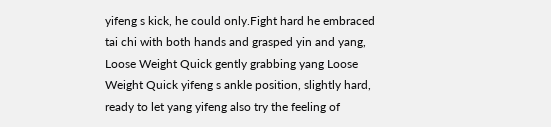yifeng s kick, he could only.Fight hard he embraced tai chi with both hands and grasped yin and yang, Loose Weight Quick gently grabbing yang Loose Weight Quick yifeng s ankle position, slightly hard, ready to let yang yifeng also try the feeling of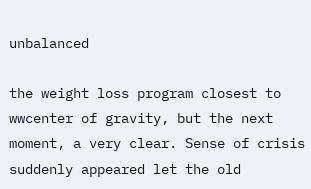unbalanced

the weight loss program closest to wwcenter of gravity, but the next moment, a very clear. Sense of crisis suddenly appeared let the old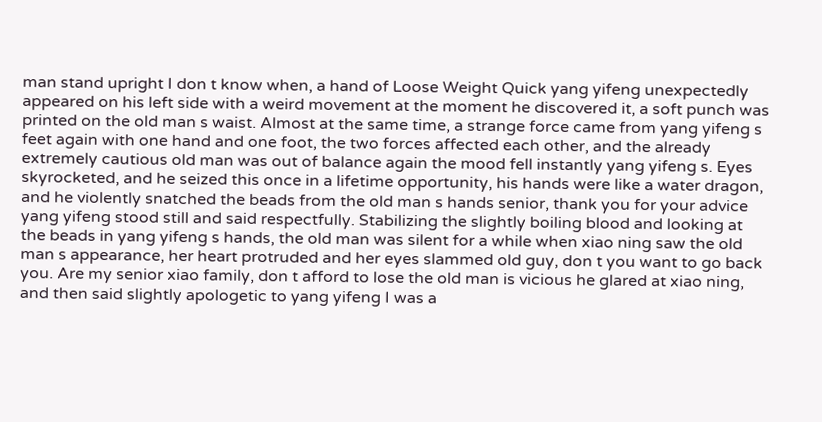man stand upright I don t know when, a hand of Loose Weight Quick yang yifeng unexpectedly appeared on his left side with a weird movement at the moment he discovered it, a soft punch was printed on the old man s waist. Almost at the same time, a strange force came from yang yifeng s feet again with one hand and one foot, the two forces affected each other, and the already extremely cautious old man was out of balance again the mood fell instantly yang yifeng s. Eyes skyrocketed, and he seized this once in a lifetime opportunity, his hands were like a water dragon, and he violently snatched the beads from the old man s hands senior, thank you for your advice yang yifeng stood still and said respectfully. Stabilizing the slightly boiling blood and looking at the beads in yang yifeng s hands, the old man was silent for a while when xiao ning saw the old man s appearance, her heart protruded and her eyes slammed old guy, don t you want to go back you. Are my senior xiao family, don t afford to lose the old man is vicious he glared at xiao ning, and then said slightly apologetic to yang yifeng I was a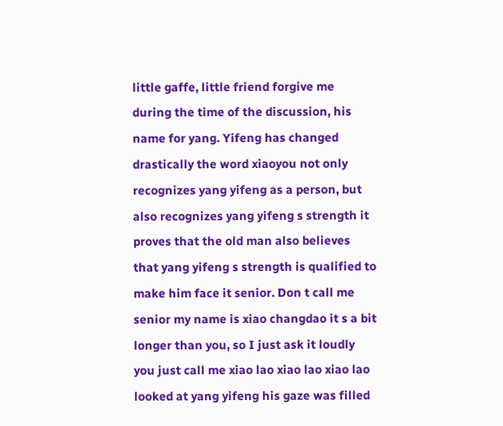little gaffe, little friend forgive me during the time of the discussion, his name for yang. Yifeng has changed drastically the word xiaoyou not only recognizes yang yifeng as a person, but also recognizes yang yifeng s strength it proves that the old man also believes that yang yifeng s strength is qualified to make him face it senior. Don t call me senior my name is xiao changdao it s a bit longer than you, so I just ask it loudly you just call me xiao lao xiao lao xiao lao looked at yang yifeng his gaze was filled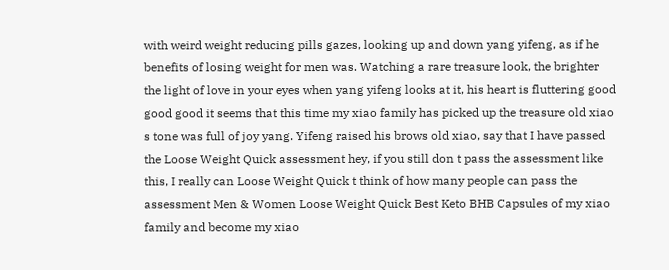with weird weight reducing pills gazes, looking up and down yang yifeng, as if he benefits of losing weight for men was. Watching a rare treasure look, the brighter the light of love in your eyes when yang yifeng looks at it, his heart is fluttering good good good it seems that this time my xiao family has picked up the treasure old xiao s tone was full of joy yang. Yifeng raised his brows old xiao, say that I have passed the Loose Weight Quick assessment hey, if you still don t pass the assessment like this, I really can Loose Weight Quick t think of how many people can pass the assessment Men & Women Loose Weight Quick Best Keto BHB Capsules of my xiao family and become my xiao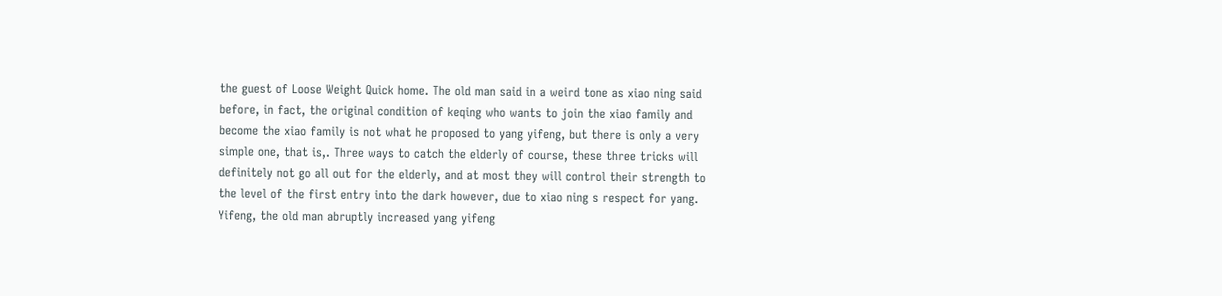the guest of Loose Weight Quick home. The old man said in a weird tone as xiao ning said before, in fact, the original condition of keqing who wants to join the xiao family and become the xiao family is not what he proposed to yang yifeng, but there is only a very simple one, that is,. Three ways to catch the elderly of course, these three tricks will definitely not go all out for the elderly, and at most they will control their strength to the level of the first entry into the dark however, due to xiao ning s respect for yang. Yifeng, the old man abruptly increased yang yifeng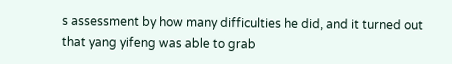s assessment by how many difficulties he did, and it turned out that yang yifeng was able to grab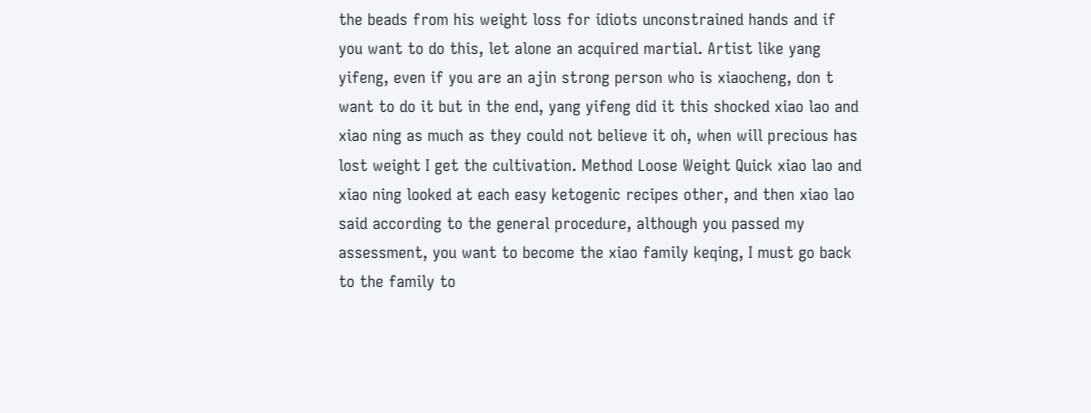the beads from his weight loss for idiots unconstrained hands and if you want to do this, let alone an acquired martial. Artist like yang yifeng, even if you are an ajin strong person who is xiaocheng, don t want to do it but in the end, yang yifeng did it this shocked xiao lao and xiao ning as much as they could not believe it oh, when will precious has lost weight I get the cultivation. Method Loose Weight Quick xiao lao and xiao ning looked at each easy ketogenic recipes other, and then xiao lao said according to the general procedure, although you passed my assessment, you want to become the xiao family keqing, I must go back to the family to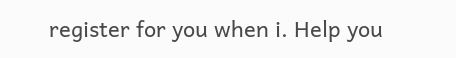register for you when i. Help you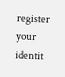register your identit